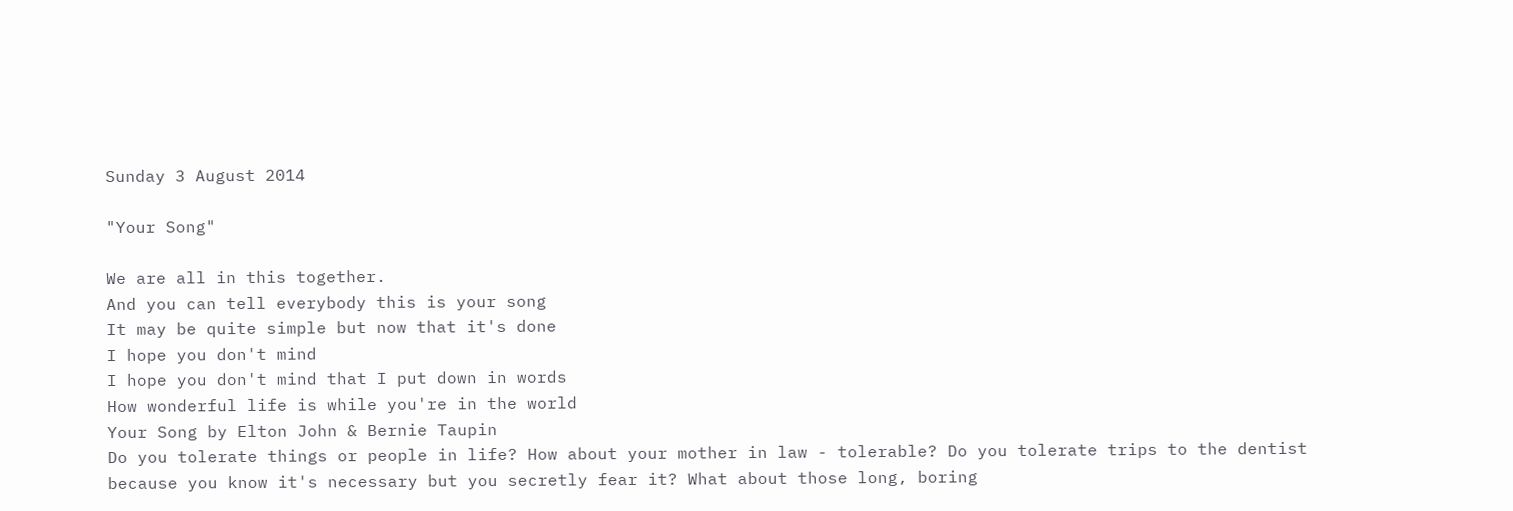Sunday 3 August 2014

"Your Song"

We are all in this together.
And you can tell everybody this is your song
It may be quite simple but now that it's done
I hope you don't mind
I hope you don't mind that I put down in words
How wonderful life is while you're in the world
Your Song by Elton John & Bernie Taupin
Do you tolerate things or people in life? How about your mother in law - tolerable? Do you tolerate trips to the dentist because you know it's necessary but you secretly fear it? What about those long, boring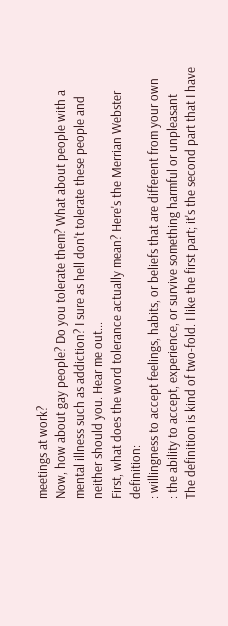meetings at work?
Now, how about gay people? Do you tolerate them? What about people with a mental illness such as addiction? I sure as hell don't tolerate these people and neither should you. Hear me out...
First, what does the word tolerance actually mean? Here's the Merrian Webster definition:
: willingness to accept feelings, habits, or beliefs that are different from your own
: the ability to accept, experience, or survive something harmful or unpleasant
The definition is kind of two-fold. I like the first part; it's the second part that I have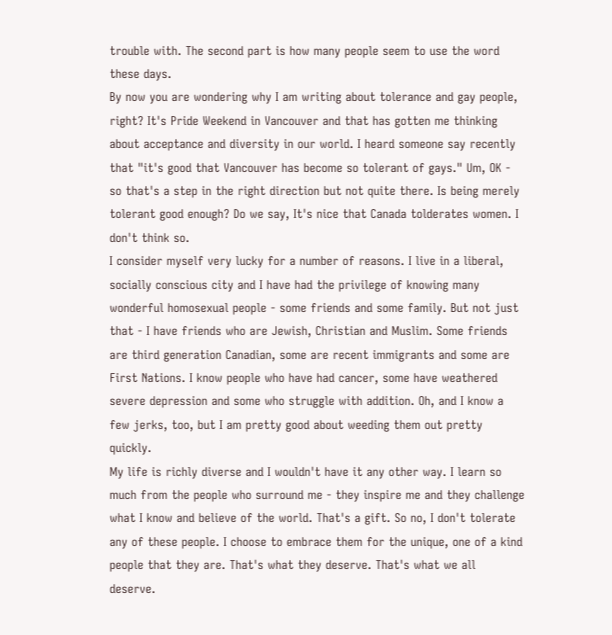trouble with. The second part is how many people seem to use the word these days.
By now you are wondering why I am writing about tolerance and gay people, right? It's Pride Weekend in Vancouver and that has gotten me thinking about acceptance and diversity in our world. I heard someone say recently that "it's good that Vancouver has become so tolerant of gays." Um, OK - so that's a step in the right direction but not quite there. Is being merely tolerant good enough? Do we say, It's nice that Canada tolderates women. I don't think so.
I consider myself very lucky for a number of reasons. I live in a liberal, socially conscious city and I have had the privilege of knowing many wonderful homosexual people - some friends and some family. But not just that - I have friends who are Jewish, Christian and Muslim. Some friends are third generation Canadian, some are recent immigrants and some are First Nations. I know people who have had cancer, some have weathered severe depression and some who struggle with addition. Oh, and I know a few jerks, too, but I am pretty good about weeding them out pretty quickly.
My life is richly diverse and I wouldn't have it any other way. I learn so much from the people who surround me - they inspire me and they challenge what I know and believe of the world. That's a gift. So no, I don't tolerate any of these people. I choose to embrace them for the unique, one of a kind people that they are. That's what they deserve. That's what we all deserve.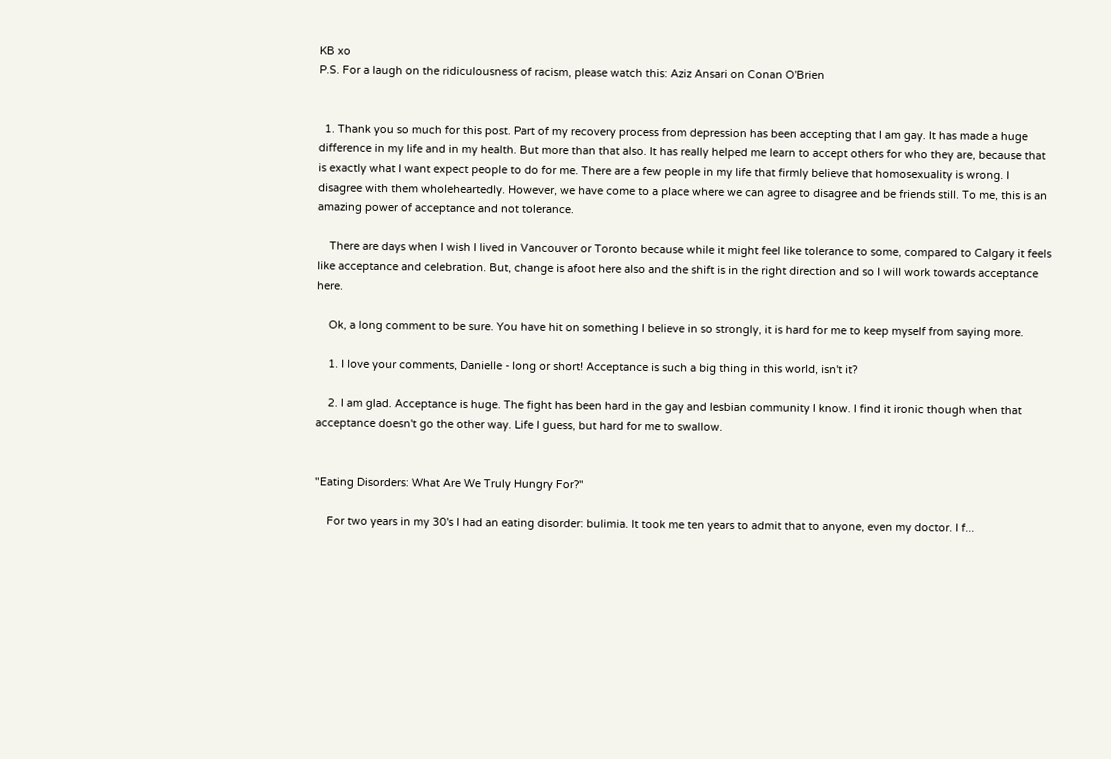KB xo
P.S. For a laugh on the ridiculousness of racism, please watch this: Aziz Ansari on Conan O'Brien


  1. Thank you so much for this post. Part of my recovery process from depression has been accepting that I am gay. It has made a huge difference in my life and in my health. But more than that also. It has really helped me learn to accept others for who they are, because that is exactly what I want expect people to do for me. There are a few people in my life that firmly believe that homosexuality is wrong. I disagree with them wholeheartedly. However, we have come to a place where we can agree to disagree and be friends still. To me, this is an amazing power of acceptance and not tolerance.

    There are days when I wish I lived in Vancouver or Toronto because while it might feel like tolerance to some, compared to Calgary it feels like acceptance and celebration. But, change is afoot here also and the shift is in the right direction and so I will work towards acceptance here.

    Ok, a long comment to be sure. You have hit on something I believe in so strongly, it is hard for me to keep myself from saying more.

    1. I love your comments, Danielle - long or short! Acceptance is such a big thing in this world, isn't it?

    2. I am glad. Acceptance is huge. The fight has been hard in the gay and lesbian community I know. I find it ironic though when that acceptance doesn't go the other way. Life I guess, but hard for me to swallow.


"Eating Disorders: What Are We Truly Hungry For?"

    For two years in my 30's I had an eating disorder: bulimia. It took me ten years to admit that to anyone, even my doctor. I f...